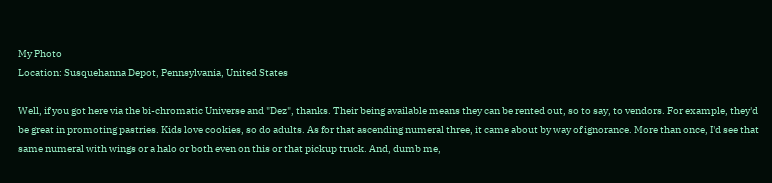My Photo
Location: Susquehanna Depot, Pennsylvania, United States

Well, if you got here via the bi-chromatic Universe and "Dez", thanks. Their being available means they can be rented out, so to say, to vendors. For example, they'd be great in promoting pastries. Kids love cookies, so do adults. As for that ascending numeral three, it came about by way of ignorance. More than once, I'd see that same numeral with wings or a halo or both even on this or that pickup truck. And, dumb me,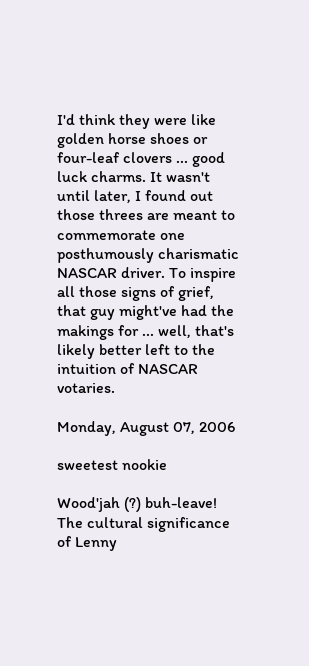I'd think they were like golden horse shoes or four-leaf clovers ... good luck charms. It wasn't until later, I found out those threes are meant to commemorate one posthumously charismatic NASCAR driver. To inspire all those signs of grief, that guy might've had the makings for ... well, that's likely better left to the intuition of NASCAR votaries.

Monday, August 07, 2006

sweetest nookie

Wood'jah (?) buh-leave! The cultural significance of Lenny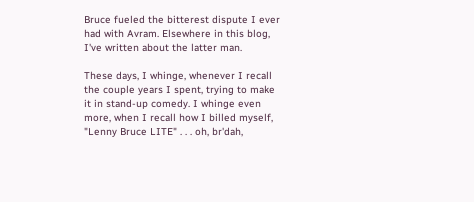Bruce fueled the bitterest dispute I ever had with Avram. Elsewhere in this blog, I've written about the latter man.

These days, I whinge, whenever I recall the couple years I spent, trying to make it in stand-up comedy. I whinge even more, when I recall how I billed myself, "Lenny Bruce LITE" . . . oh, br'dah,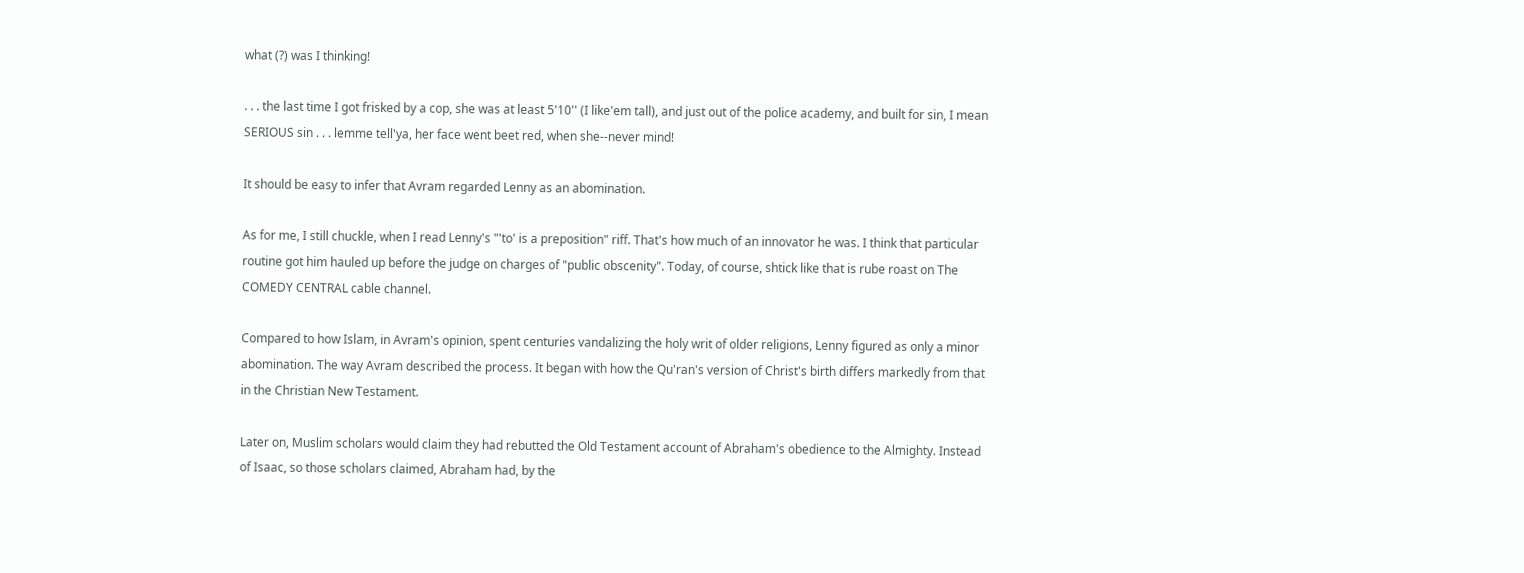what (?) was I thinking!

. . . the last time I got frisked by a cop, she was at least 5'10'' (I like'em tall), and just out of the police academy, and built for sin, I mean SERIOUS sin . . . lemme tell'ya, her face went beet red, when she--never mind!

It should be easy to infer that Avram regarded Lenny as an abomination.

As for me, I still chuckle, when I read Lenny's "'to' is a preposition" riff. That's how much of an innovator he was. I think that particular routine got him hauled up before the judge on charges of "public obscenity". Today, of course, shtick like that is rube roast on The COMEDY CENTRAL cable channel.

Compared to how Islam, in Avram's opinion, spent centuries vandalizing the holy writ of older religions, Lenny figured as only a minor abomination. The way Avram described the process. It began with how the Qu'ran's version of Christ's birth differs markedly from that in the Christian New Testament.

Later on, Muslim scholars would claim they had rebutted the Old Testament account of Abraham's obedience to the Almighty. Instead of Isaac, so those scholars claimed, Abraham had, by the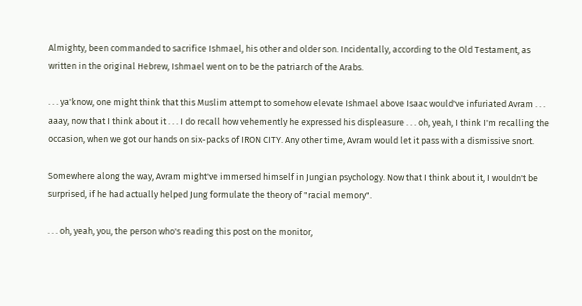Almighty, been commanded to sacrifice Ishmael, his other and older son. Incidentally, according to the Old Testament, as written in the original Hebrew, Ishmael went on to be the patriarch of the Arabs.

. . . ya'know, one might think that this Muslim attempt to somehow elevate Ishmael above Isaac would've infuriated Avram . . . aaay, now that I think about it . . . I do recall how vehemently he expressed his displeasure . . . oh, yeah, I think I'm recalling the occasion, when we got our hands on six-packs of IRON CITY. Any other time, Avram would let it pass with a dismissive snort.

Somewhere along the way, Avram might've immersed himself in Jungian psychology. Now that I think about it, I wouldn't be surprised, if he had actually helped Jung formulate the theory of "racial memory".

. . . oh, yeah, you, the person who's reading this post on the monitor,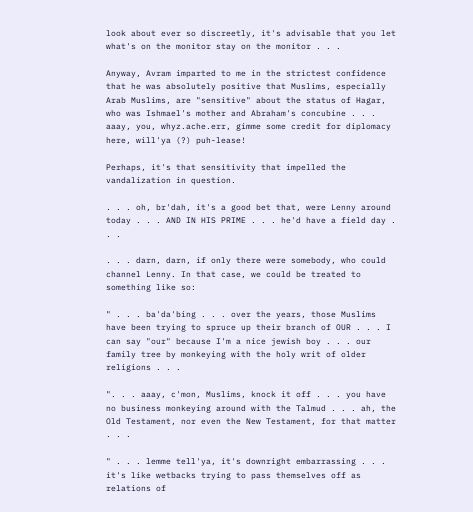look about ever so discreetly, it's advisable that you let what's on the monitor stay on the monitor . . .

Anyway, Avram imparted to me in the strictest confidence that he was absolutely positive that Muslims, especially Arab Muslims, are "sensitive" about the status of Hagar, who was Ishmael's mother and Abraham's concubine . . . aaay, you, whyz.ache.err, gimme some credit for diplomacy here, will'ya (?) puh-lease!

Perhaps, it's that sensitivity that impelled the vandalization in question.

. . . oh, br'dah, it's a good bet that, were Lenny around today . . . AND IN HIS PRIME . . . he'd have a field day . . .

. . . darn, darn, if only there were somebody, who could channel Lenny. In that case, we could be treated to something like so:

" . . . ba'da'bing . . . over the years, those Muslims have been trying to spruce up their branch of OUR . . . I can say "our" because I'm a nice jewish boy . . . our family tree by monkeying with the holy writ of older religions . . .

". . . aaay, c'mon, Muslims, knock it off . . . you have no business monkeying around with the Talmud . . . ah, the Old Testament, nor even the New Testament, for that matter . . .

" . . . lemme tell'ya, it's downright embarrassing . . . it's like wetbacks trying to pass themselves off as relations of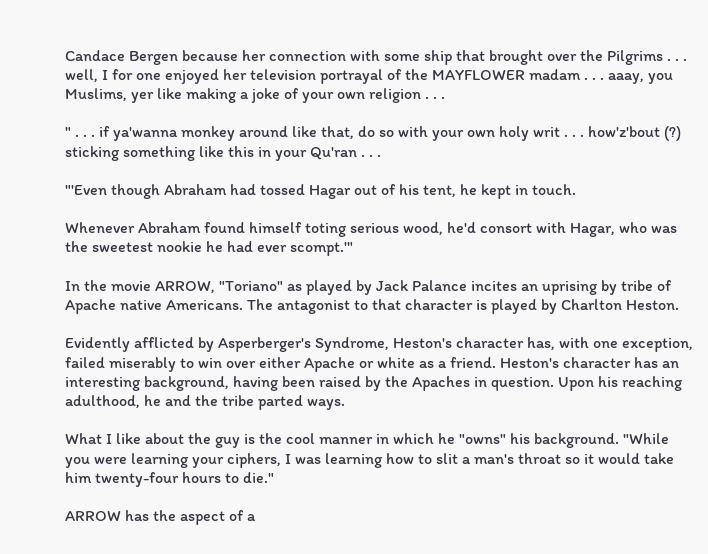Candace Bergen because her connection with some ship that brought over the Pilgrims . . . well, I for one enjoyed her television portrayal of the MAYFLOWER madam . . . aaay, you Muslims, yer like making a joke of your own religion . . .

" . . . if ya'wanna monkey around like that, do so with your own holy writ . . . how'z'bout (?) sticking something like this in your Qu'ran . . .

"'Even though Abraham had tossed Hagar out of his tent, he kept in touch.

Whenever Abraham found himself toting serious wood, he'd consort with Hagar, who was the sweetest nookie he had ever scompt.'"

In the movie ARROW, "Toriano" as played by Jack Palance incites an uprising by tribe of Apache native Americans. The antagonist to that character is played by Charlton Heston.

Evidently afflicted by Asperberger's Syndrome, Heston's character has, with one exception, failed miserably to win over either Apache or white as a friend. Heston's character has an interesting background, having been raised by the Apaches in question. Upon his reaching adulthood, he and the tribe parted ways.

What I like about the guy is the cool manner in which he "owns" his background. "While you were learning your ciphers, I was learning how to slit a man's throat so it would take him twenty-four hours to die."

ARROW has the aspect of a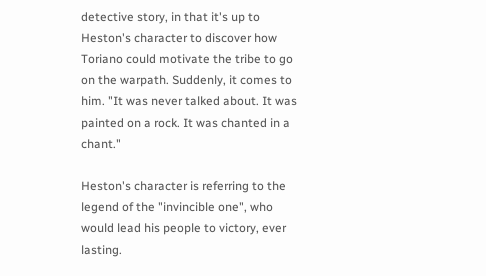detective story, in that it's up to Heston's character to discover how Toriano could motivate the tribe to go on the warpath. Suddenly, it comes to him. "It was never talked about. It was painted on a rock. It was chanted in a chant."

Heston's character is referring to the legend of the "invincible one", who would lead his people to victory, ever lasting.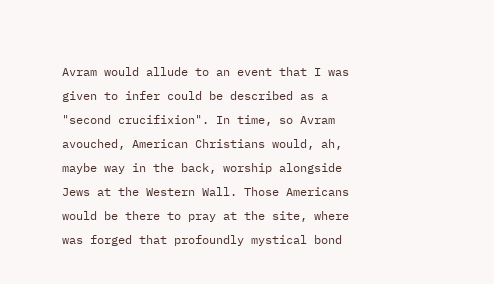Avram would allude to an event that I was given to infer could be described as a "second crucifixion". In time, so Avram avouched, American Christians would, ah, maybe way in the back, worship alongside Jews at the Western Wall. Those Americans would be there to pray at the site, where was forged that profoundly mystical bond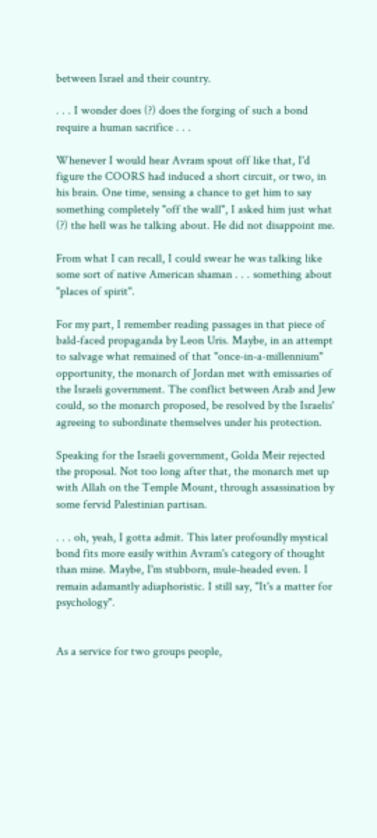between Israel and their country.

. . . I wonder does (?) does the forging of such a bond require a human sacrifice . . .

Whenever I would hear Avram spout off like that, I'd figure the COORS had induced a short circuit, or two, in his brain. One time, sensing a chance to get him to say something completely "off the wall", I asked him just what (?) the hell was he talking about. He did not disappoint me.

From what I can recall, I could swear he was talking like some sort of native American shaman . . . something about "places of spirit".

For my part, I remember reading passages in that piece of bald-faced propaganda by Leon Uris. Maybe, in an attempt to salvage what remained of that "once-in-a-millennium" opportunity, the monarch of Jordan met with emissaries of the Israeli government. The conflict between Arab and Jew could, so the monarch proposed, be resolved by the Israelis' agreeing to subordinate themselves under his protection.

Speaking for the Israeli government, Golda Meir rejected the proposal. Not too long after that, the monarch met up with Allah on the Temple Mount, through assassination by some fervid Palestinian partisan.

. . . oh, yeah, I gotta admit. This later profoundly mystical bond fits more easily within Avram's category of thought than mine. Maybe, I'm stubborn, mule-headed even. I remain adamantly adiaphoristic. I still say, "It's a matter for psychology".


As a service for two groups people,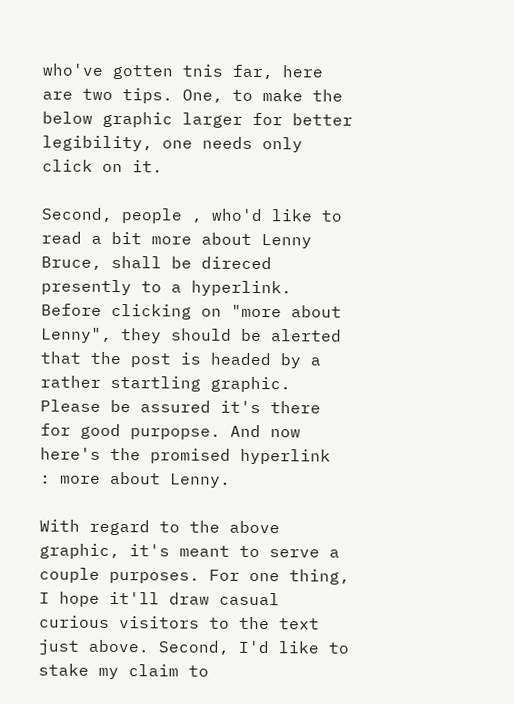who've gotten tnis far, here are two tips. One, to make the below graphic larger for better legibility, one needs only click on it.

Second, people , who'd like to read a bit more about Lenny Bruce, shall be direced presently to a hyperlink. Before clicking on "more about Lenny", they should be alerted that the post is headed by a rather startling graphic. Please be assured it's there for good purpopse. And now here's the promised hyperlink
: more about Lenny.

With regard to the above graphic, it's meant to serve a couple purposes. For one thing, I hope it'll draw casual curious visitors to the text just above. Second, I'd like to stake my claim to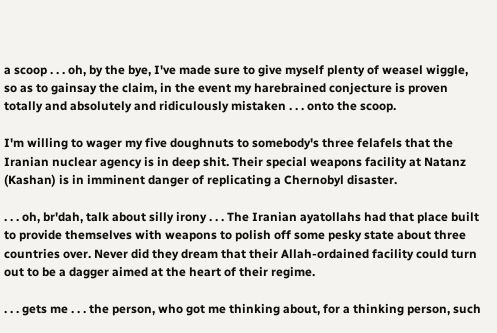a scoop . . . oh, by the bye, I've made sure to give myself plenty of weasel wiggle, so as to gainsay the claim, in the event my harebrained conjecture is proven totally and absolutely and ridiculously mistaken . . . onto the scoop.

I'm willing to wager my five doughnuts to somebody's three felafels that the Iranian nuclear agency is in deep shit. Their special weapons facility at Natanz (Kashan) is in imminent danger of replicating a Chernobyl disaster.

. . . oh, br'dah, talk about silly irony . . . The Iranian ayatollahs had that place built to provide themselves with weapons to polish off some pesky state about three countries over. Never did they dream that their Allah-ordained facility could turn out to be a dagger aimed at the heart of their regime.

. . . gets me . . . the person, who got me thinking about, for a thinking person, such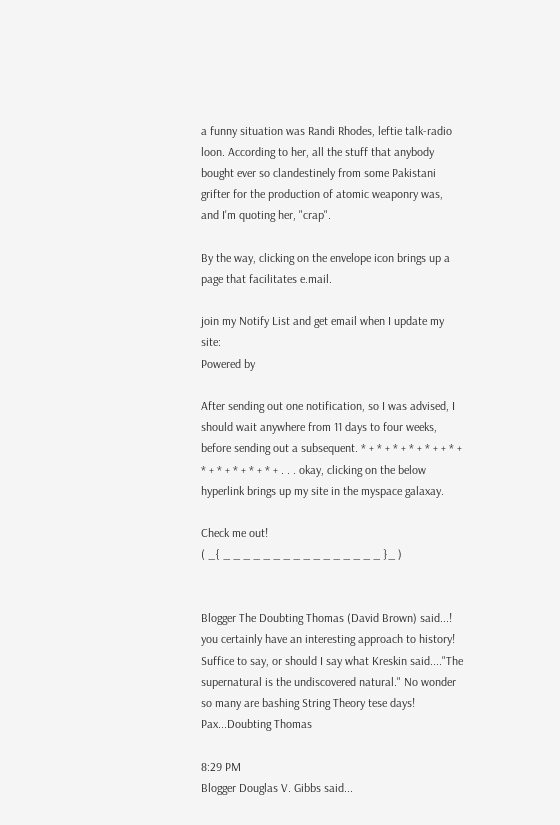a funny situation was Randi Rhodes, leftie talk-radio loon. According to her, all the stuff that anybody bought ever so clandestinely from some Pakistani grifter for the production of atomic weaponry was, and I'm quoting her, "crap".

By the way, clicking on the envelope icon brings up a page that facilitates e.mail.

join my Notify List and get email when I update my site:
Powered by

After sending out one notification, so I was advised, I should wait anywhere from 11 days to four weeks, before sending out a subsequent. * + * + * + * + * + + * + * + * + * + * + * + . . . okay, clicking on the below hyperlink brings up my site in the myspace galaxay.

Check me out!
( _{ _ _ _ _ _ _ _ _ _ _ _ _ _ _ _ _ }_ )


Blogger The Doubting Thomas (David Brown) said...! you certainly have an interesting approach to history! Suffice to say, or should I say what Kreskin said...."The supernatural is the undiscovered natural." No wonder so many are bashing String Theory tese days! Pax...Doubting Thomas

8:29 PM
Blogger Douglas V. Gibbs said...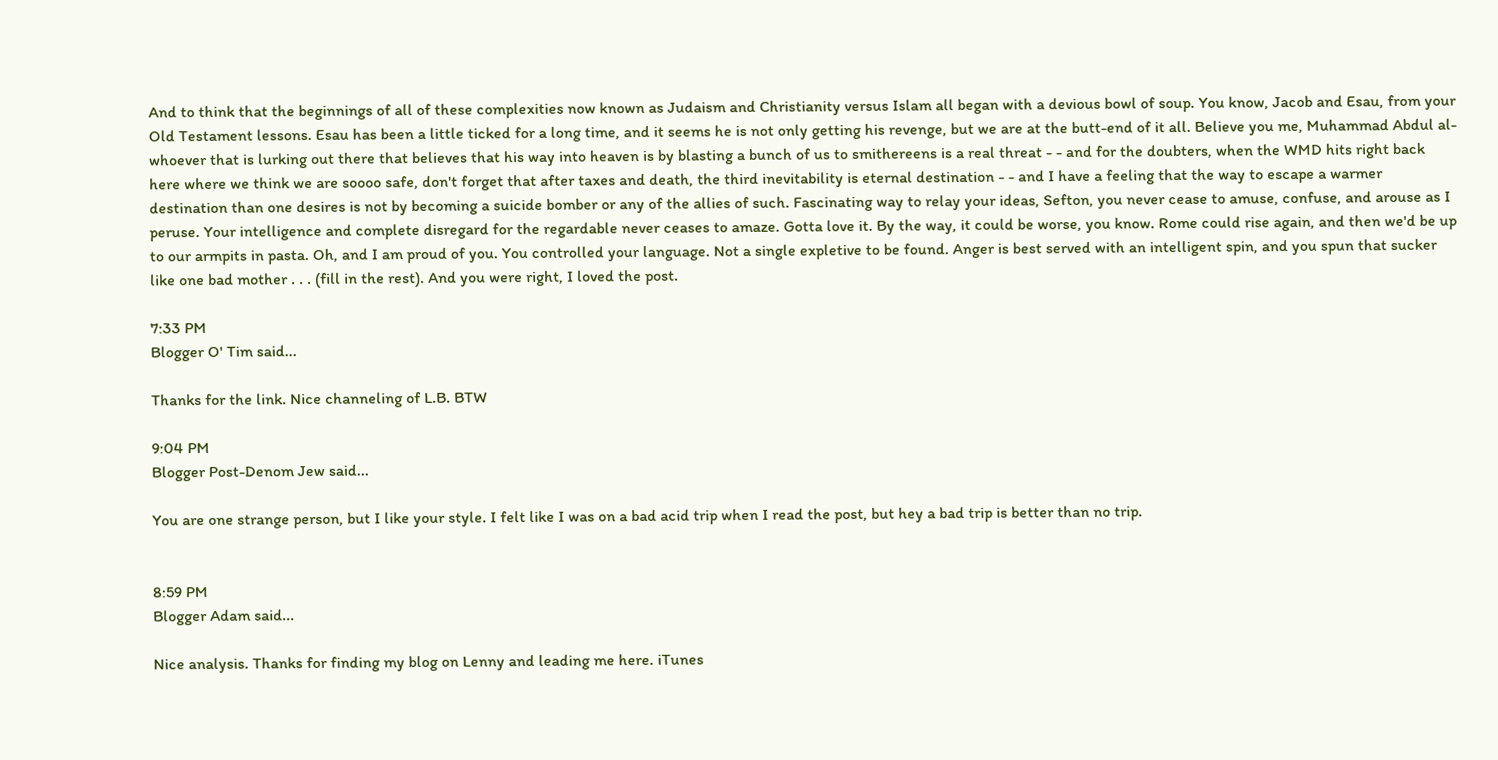And to think that the beginnings of all of these complexities now known as Judaism and Christianity versus Islam all began with a devious bowl of soup. You know, Jacob and Esau, from your Old Testament lessons. Esau has been a little ticked for a long time, and it seems he is not only getting his revenge, but we are at the butt-end of it all. Believe you me, Muhammad Abdul al-whoever that is lurking out there that believes that his way into heaven is by blasting a bunch of us to smithereens is a real threat - - and for the doubters, when the WMD hits right back here where we think we are soooo safe, don't forget that after taxes and death, the third inevitability is eternal destination - - and I have a feeling that the way to escape a warmer destination than one desires is not by becoming a suicide bomber or any of the allies of such. Fascinating way to relay your ideas, Sefton, you never cease to amuse, confuse, and arouse as I peruse. Your intelligence and complete disregard for the regardable never ceases to amaze. Gotta love it. By the way, it could be worse, you know. Rome could rise again, and then we'd be up to our armpits in pasta. Oh, and I am proud of you. You controlled your language. Not a single expletive to be found. Anger is best served with an intelligent spin, and you spun that sucker like one bad mother . . . (fill in the rest). And you were right, I loved the post.

7:33 PM
Blogger O' Tim said...

Thanks for the link. Nice channeling of L.B. BTW

9:04 PM
Blogger Post-Denom Jew said...

You are one strange person, but I like your style. I felt like I was on a bad acid trip when I read the post, but hey a bad trip is better than no trip.


8:59 PM
Blogger Adam said...

Nice analysis. Thanks for finding my blog on Lenny and leading me here. iTunes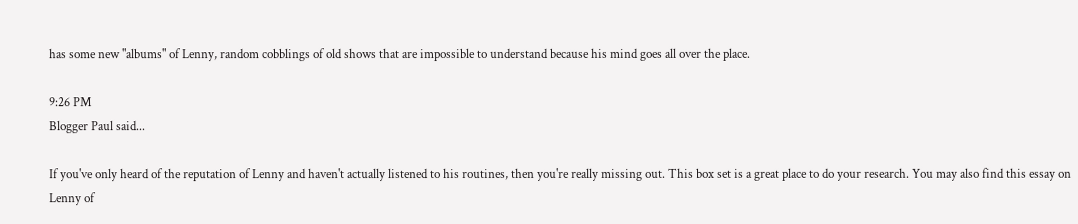has some new "albums" of Lenny, random cobblings of old shows that are impossible to understand because his mind goes all over the place.

9:26 PM
Blogger Paul said...

If you've only heard of the reputation of Lenny and haven't actually listened to his routines, then you're really missing out. This box set is a great place to do your research. You may also find this essay on Lenny of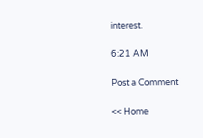interest.

6:21 AM

Post a Comment

<< Home